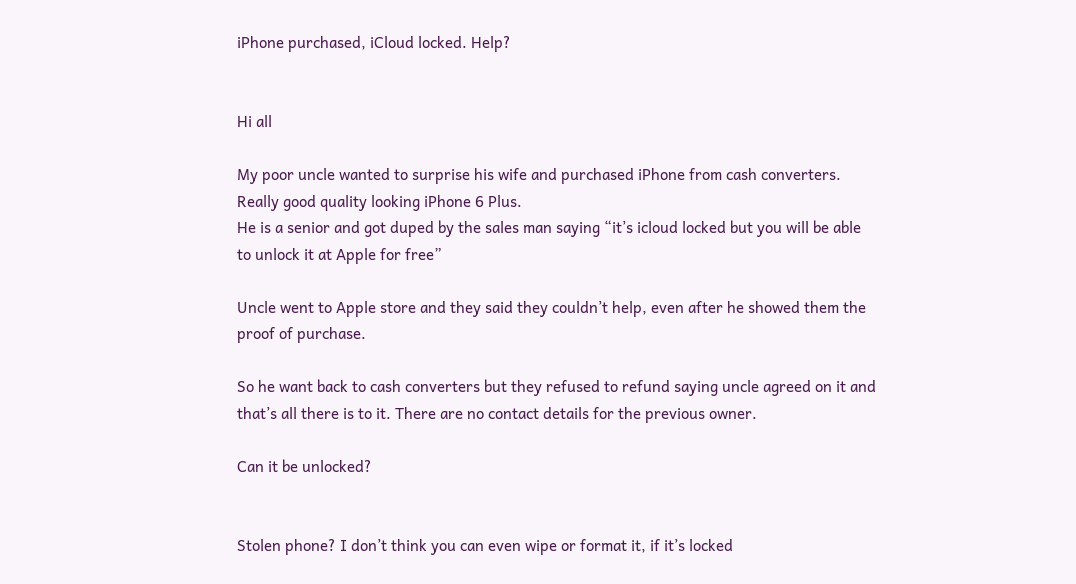iPhone purchased, iCloud locked. Help?


Hi all

My poor uncle wanted to surprise his wife and purchased iPhone from cash converters.
Really good quality looking iPhone 6 Plus.
He is a senior and got duped by the sales man saying “it’s icloud locked but you will be able to unlock it at Apple for free”

Uncle went to Apple store and they said they couldn’t help, even after he showed them the proof of purchase.

So he want back to cash converters but they refused to refund saying uncle agreed on it and that’s all there is to it. There are no contact details for the previous owner.

Can it be unlocked?


Stolen phone? I don’t think you can even wipe or format it, if it’s locked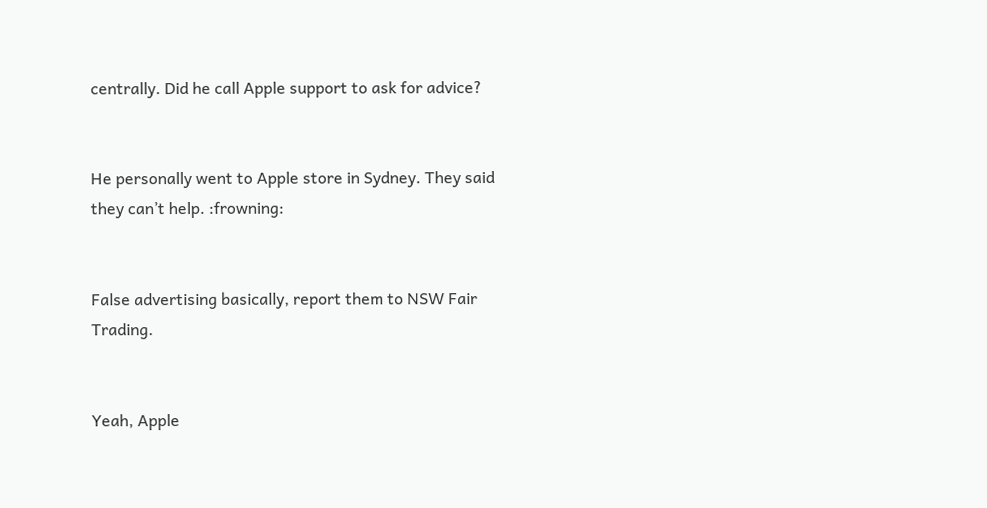centrally. Did he call Apple support to ask for advice?


He personally went to Apple store in Sydney. They said they can’t help. :frowning:


False advertising basically, report them to NSW Fair Trading.


Yeah, Apple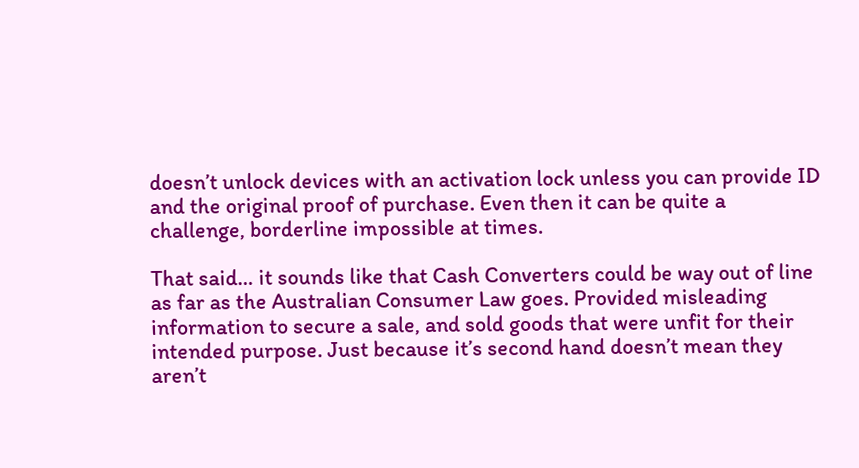doesn’t unlock devices with an activation lock unless you can provide ID and the original proof of purchase. Even then it can be quite a challenge, borderline impossible at times.

That said… it sounds like that Cash Converters could be way out of line as far as the Australian Consumer Law goes. Provided misleading information to secure a sale, and sold goods that were unfit for their intended purpose. Just because it’s second hand doesn’t mean they aren’t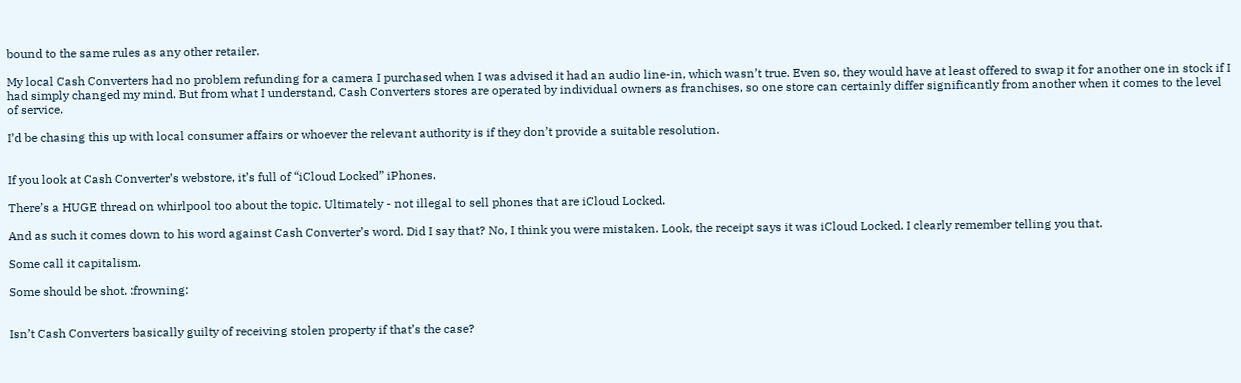bound to the same rules as any other retailer.

My local Cash Converters had no problem refunding for a camera I purchased when I was advised it had an audio line-in, which wasn’t true. Even so, they would have at least offered to swap it for another one in stock if I had simply changed my mind. But from what I understand, Cash Converters stores are operated by individual owners as franchises, so one store can certainly differ significantly from another when it comes to the level of service.

I’d be chasing this up with local consumer affairs or whoever the relevant authority is if they don’t provide a suitable resolution.


If you look at Cash Converter’s webstore, it’s full of “iCloud Locked” iPhones.

There’s a HUGE thread on whirlpool too about the topic. Ultimately - not illegal to sell phones that are iCloud Locked.

And as such it comes down to his word against Cash Converter’s word. Did I say that? No, I think you were mistaken. Look, the receipt says it was iCloud Locked. I clearly remember telling you that.

Some call it capitalism.

Some should be shot. :frowning:


Isn’t Cash Converters basically guilty of receiving stolen property if that’s the case?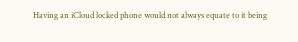Having an iCloud locked phone would not always equate to it being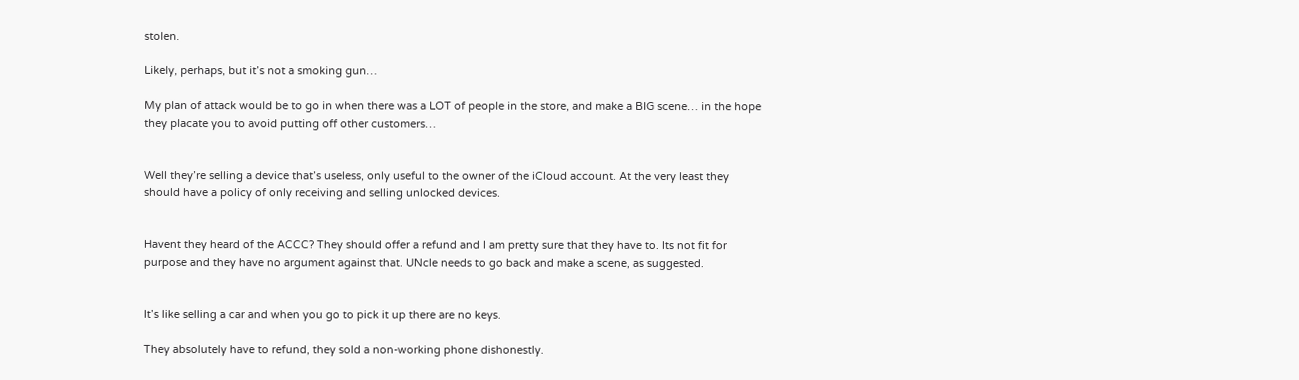stolen.

Likely, perhaps, but it’s not a smoking gun…

My plan of attack would be to go in when there was a LOT of people in the store, and make a BIG scene… in the hope they placate you to avoid putting off other customers…


Well they’re selling a device that’s useless, only useful to the owner of the iCloud account. At the very least they should have a policy of only receiving and selling unlocked devices.


Havent they heard of the ACCC? They should offer a refund and I am pretty sure that they have to. Its not fit for purpose and they have no argument against that. UNcle needs to go back and make a scene, as suggested.


It’s like selling a car and when you go to pick it up there are no keys.

They absolutely have to refund, they sold a non-working phone dishonestly.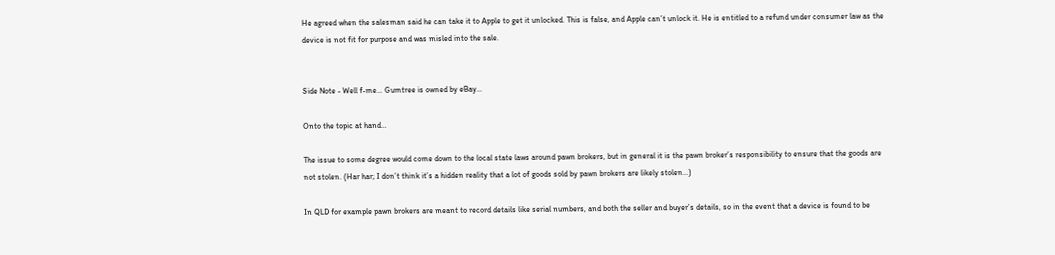He agreed when the salesman said he can take it to Apple to get it unlocked. This is false, and Apple can’t unlock it. He is entitled to a refund under consumer law as the device is not fit for purpose and was misled into the sale.


Side Note - Well f-me… Gumtree is owned by eBay…

Onto the topic at hand…

The issue to some degree would come down to the local state laws around pawn brokers, but in general it is the pawn broker’s responsibility to ensure that the goods are not stolen. (Har har; I don’t think it’s a hidden reality that a lot of goods sold by pawn brokers are likely stolen…)

In QLD for example pawn brokers are meant to record details like serial numbers, and both the seller and buyer’s details, so in the event that a device is found to be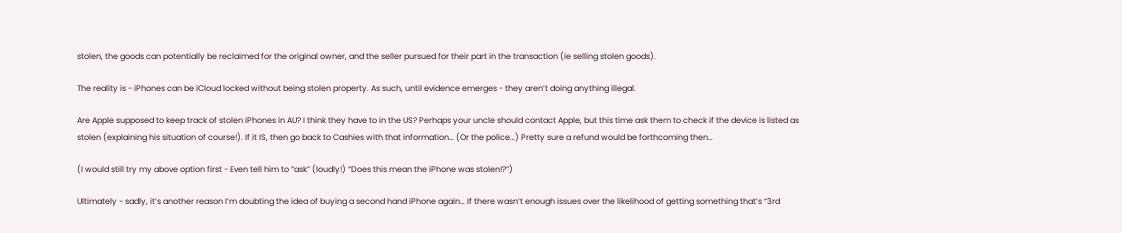stolen, the goods can potentially be reclaimed for the original owner, and the seller pursued for their part in the transaction (ie selling stolen goods).

The reality is - iPhones can be iCloud locked without being stolen property. As such, until evidence emerges - they aren’t doing anything illegal.

Are Apple supposed to keep track of stolen iPhones in AU? I think they have to in the US? Perhaps your uncle should contact Apple, but this time ask them to check if the device is listed as stolen (explaining his situation of course!). If it IS, then go back to Cashies with that information… (Or the police…) Pretty sure a refund would be forthcoming then…

(I would still try my above option first - Even tell him to “ask” (loudly!) “Does this mean the iPhone was stolen!?”)

Ultimately - sadly, it’s another reason I’m doubting the idea of buying a second hand iPhone again… If there wasn’t enough issues over the likelihood of getting something that’s “3rd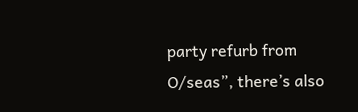party refurb from O/seas”, there’s also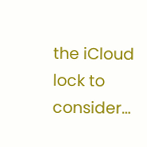the iCloud lock to consider…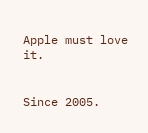Apple must love it.


Since 2005.